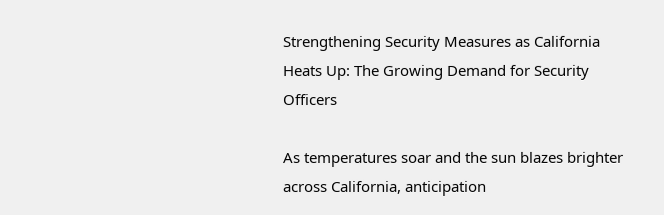Strengthening Security Measures as California Heats Up: The Growing Demand for Security Officers

As temperatures soar and the sun blazes brighter across California, anticipation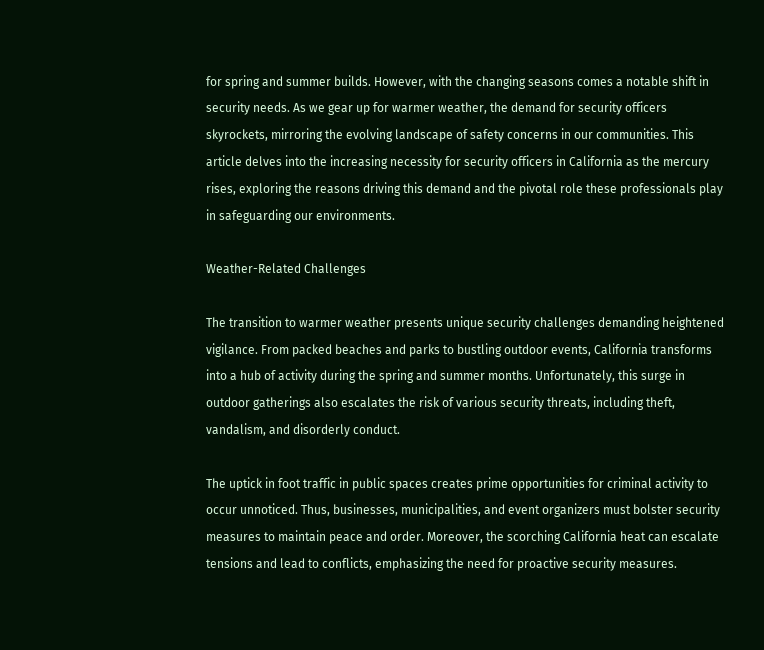for spring and summer builds. However, with the changing seasons comes a notable shift in security needs. As we gear up for warmer weather, the demand for security officers skyrockets, mirroring the evolving landscape of safety concerns in our communities. This article delves into the increasing necessity for security officers in California as the mercury rises, exploring the reasons driving this demand and the pivotal role these professionals play in safeguarding our environments.

Weather-Related Challenges

The transition to warmer weather presents unique security challenges demanding heightened vigilance. From packed beaches and parks to bustling outdoor events, California transforms into a hub of activity during the spring and summer months. Unfortunately, this surge in outdoor gatherings also escalates the risk of various security threats, including theft, vandalism, and disorderly conduct.

The uptick in foot traffic in public spaces creates prime opportunities for criminal activity to occur unnoticed. Thus, businesses, municipalities, and event organizers must bolster security measures to maintain peace and order. Moreover, the scorching California heat can escalate tensions and lead to conflicts, emphasizing the need for proactive security measures.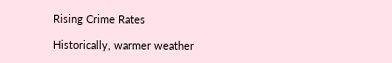Rising Crime Rates

Historically, warmer weather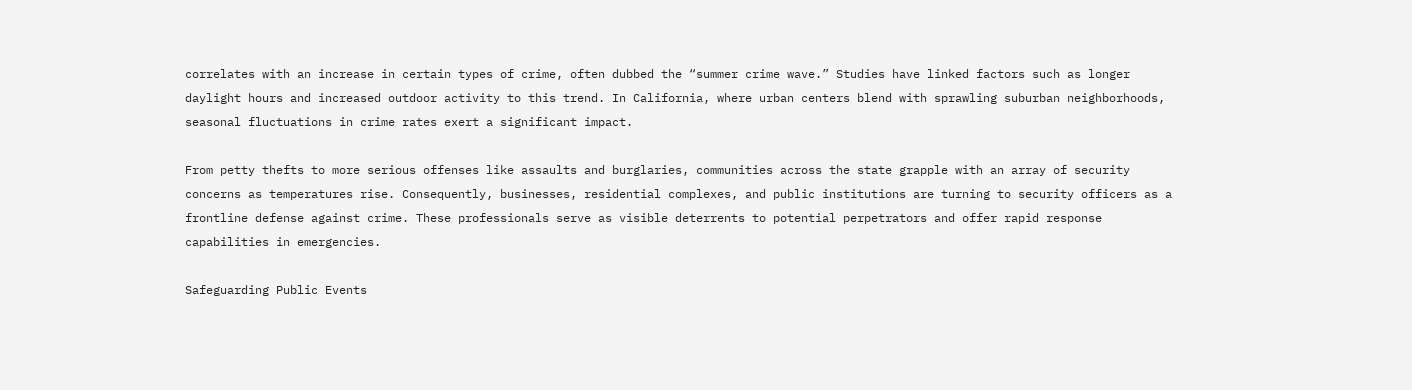correlates with an increase in certain types of crime, often dubbed the “summer crime wave.” Studies have linked factors such as longer daylight hours and increased outdoor activity to this trend. In California, where urban centers blend with sprawling suburban neighborhoods, seasonal fluctuations in crime rates exert a significant impact.

From petty thefts to more serious offenses like assaults and burglaries, communities across the state grapple with an array of security concerns as temperatures rise. Consequently, businesses, residential complexes, and public institutions are turning to security officers as a frontline defense against crime. These professionals serve as visible deterrents to potential perpetrators and offer rapid response capabilities in emergencies.

Safeguarding Public Events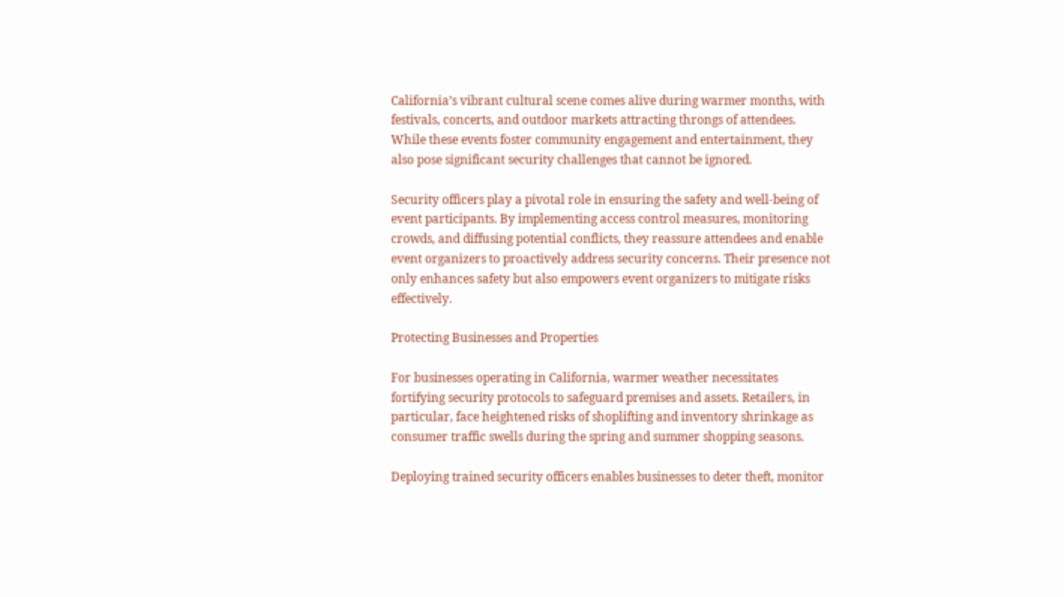California’s vibrant cultural scene comes alive during warmer months, with festivals, concerts, and outdoor markets attracting throngs of attendees. While these events foster community engagement and entertainment, they also pose significant security challenges that cannot be ignored.

Security officers play a pivotal role in ensuring the safety and well-being of event participants. By implementing access control measures, monitoring crowds, and diffusing potential conflicts, they reassure attendees and enable event organizers to proactively address security concerns. Their presence not only enhances safety but also empowers event organizers to mitigate risks effectively.

Protecting Businesses and Properties

For businesses operating in California, warmer weather necessitates fortifying security protocols to safeguard premises and assets. Retailers, in particular, face heightened risks of shoplifting and inventory shrinkage as consumer traffic swells during the spring and summer shopping seasons.

Deploying trained security officers enables businesses to deter theft, monitor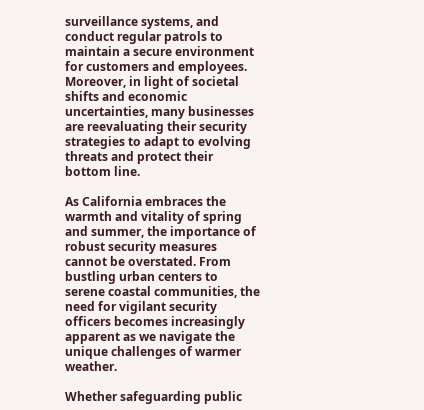surveillance systems, and conduct regular patrols to maintain a secure environment for customers and employees. Moreover, in light of societal shifts and economic uncertainties, many businesses are reevaluating their security strategies to adapt to evolving threats and protect their bottom line.

As California embraces the warmth and vitality of spring and summer, the importance of robust security measures cannot be overstated. From bustling urban centers to serene coastal communities, the need for vigilant security officers becomes increasingly apparent as we navigate the unique challenges of warmer weather.

Whether safeguarding public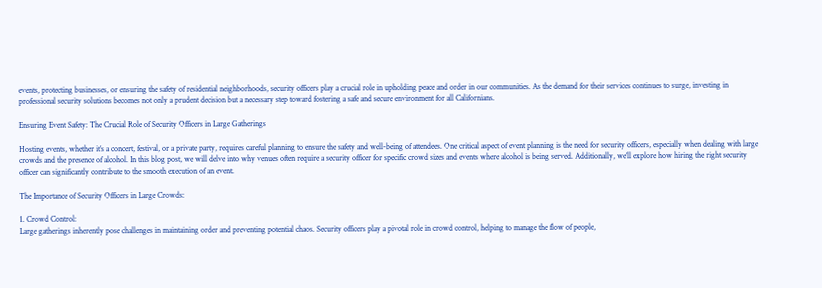events, protecting businesses, or ensuring the safety of residential neighborhoods, security officers play a crucial role in upholding peace and order in our communities. As the demand for their services continues to surge, investing in professional security solutions becomes not only a prudent decision but a necessary step toward fostering a safe and secure environment for all Californians.

Ensuring Event Safety: The Crucial Role of Security Officers in Large Gatherings

Hosting events, whether it’s a concert, festival, or a private party, requires careful planning to ensure the safety and well-being of attendees. One critical aspect of event planning is the need for security officers, especially when dealing with large crowds and the presence of alcohol. In this blog post, we will delve into why venues often require a security officer for specific crowd sizes and events where alcohol is being served. Additionally, we’ll explore how hiring the right security officer can significantly contribute to the smooth execution of an event.

The Importance of Security Officers in Large Crowds:

1. Crowd Control:
Large gatherings inherently pose challenges in maintaining order and preventing potential chaos. Security officers play a pivotal role in crowd control, helping to manage the flow of people,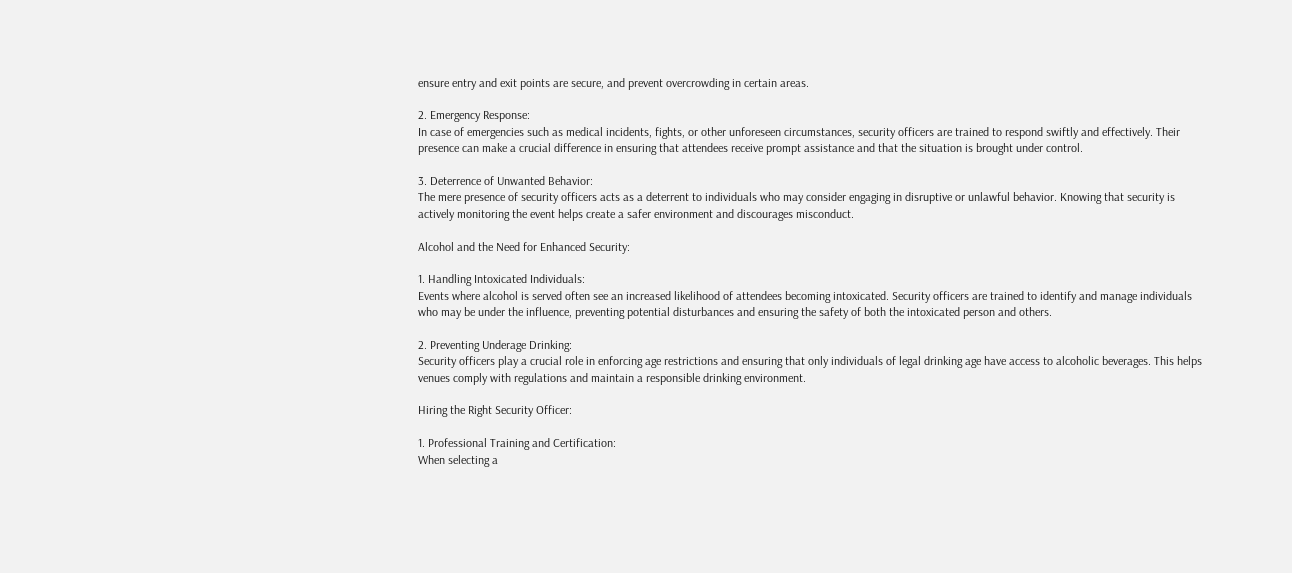ensure entry and exit points are secure, and prevent overcrowding in certain areas.

2. Emergency Response:
In case of emergencies such as medical incidents, fights, or other unforeseen circumstances, security officers are trained to respond swiftly and effectively. Their presence can make a crucial difference in ensuring that attendees receive prompt assistance and that the situation is brought under control.

3. Deterrence of Unwanted Behavior:
The mere presence of security officers acts as a deterrent to individuals who may consider engaging in disruptive or unlawful behavior. Knowing that security is actively monitoring the event helps create a safer environment and discourages misconduct.

Alcohol and the Need for Enhanced Security:

1. Handling Intoxicated Individuals:
Events where alcohol is served often see an increased likelihood of attendees becoming intoxicated. Security officers are trained to identify and manage individuals who may be under the influence, preventing potential disturbances and ensuring the safety of both the intoxicated person and others.

2. Preventing Underage Drinking:
Security officers play a crucial role in enforcing age restrictions and ensuring that only individuals of legal drinking age have access to alcoholic beverages. This helps venues comply with regulations and maintain a responsible drinking environment.

Hiring the Right Security Officer:

1. Professional Training and Certification:
When selecting a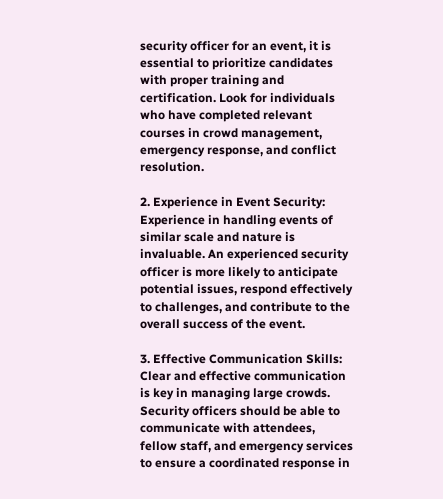security officer for an event, it is essential to prioritize candidates with proper training and certification. Look for individuals who have completed relevant courses in crowd management, emergency response, and conflict resolution.

2. Experience in Event Security:
Experience in handling events of similar scale and nature is invaluable. An experienced security officer is more likely to anticipate potential issues, respond effectively to challenges, and contribute to the overall success of the event.

3. Effective Communication Skills:
Clear and effective communication is key in managing large crowds. Security officers should be able to communicate with attendees, fellow staff, and emergency services to ensure a coordinated response in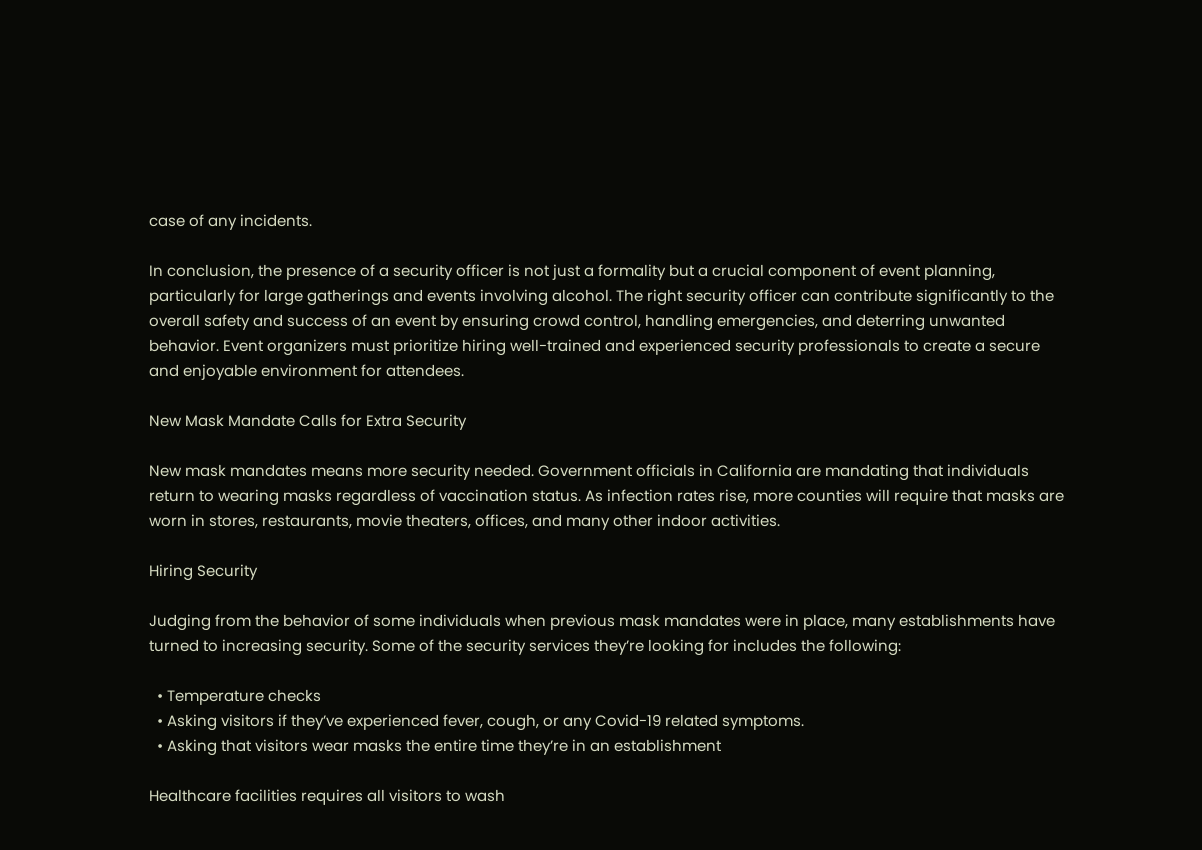case of any incidents.

In conclusion, the presence of a security officer is not just a formality but a crucial component of event planning, particularly for large gatherings and events involving alcohol. The right security officer can contribute significantly to the overall safety and success of an event by ensuring crowd control, handling emergencies, and deterring unwanted behavior. Event organizers must prioritize hiring well-trained and experienced security professionals to create a secure and enjoyable environment for attendees.

New Mask Mandate Calls for Extra Security

New mask mandates means more security needed. Government officials in California are mandating that individuals return to wearing masks regardless of vaccination status. As infection rates rise, more counties will require that masks are worn in stores, restaurants, movie theaters, offices, and many other indoor activities.

Hiring Security

Judging from the behavior of some individuals when previous mask mandates were in place, many establishments have turned to increasing security. Some of the security services they’re looking for includes the following:

  • Temperature checks
  • Asking visitors if they’ve experienced fever, cough, or any Covid-19 related symptoms.
  • Asking that visitors wear masks the entire time they’re in an establishment

Healthcare facilities requires all visitors to wash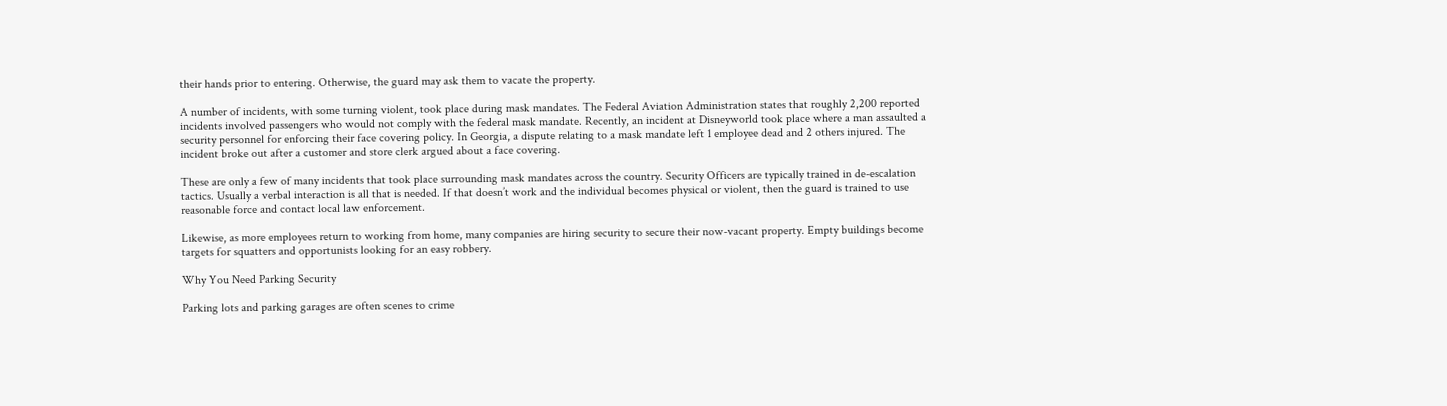their hands prior to entering. Otherwise, the guard may ask them to vacate the property.

A number of incidents, with some turning violent, took place during mask mandates. The Federal Aviation Administration states that roughly 2,200 reported incidents involved passengers who would not comply with the federal mask mandate. Recently, an incident at Disneyworld took place where a man assaulted a security personnel for enforcing their face covering policy. In Georgia, a dispute relating to a mask mandate left 1 employee dead and 2 others injured. The incident broke out after a customer and store clerk argued about a face covering.

These are only a few of many incidents that took place surrounding mask mandates across the country. Security Officers are typically trained in de-escalation tactics. Usually a verbal interaction is all that is needed. If that doesn’t work and the individual becomes physical or violent, then the guard is trained to use reasonable force and contact local law enforcement.

Likewise, as more employees return to working from home, many companies are hiring security to secure their now-vacant property. Empty buildings become targets for squatters and opportunists looking for an easy robbery.

Why You Need Parking Security

Parking lots and parking garages are often scenes to crime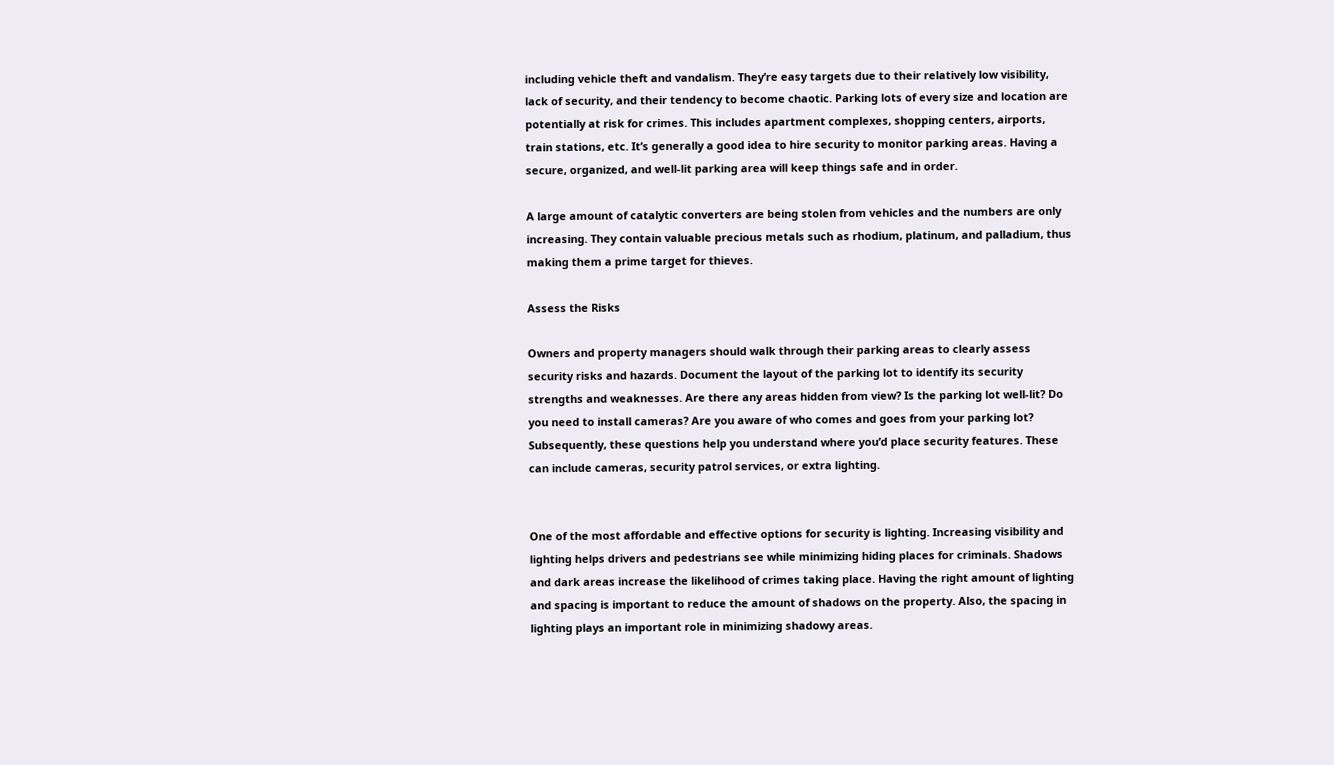including vehicle theft and vandalism. They’re easy targets due to their relatively low visibility, lack of security, and their tendency to become chaotic. Parking lots of every size and location are potentially at risk for crimes. This includes apartment complexes, shopping centers, airports, train stations, etc. It’s generally a good idea to hire security to monitor parking areas. Having a secure, organized, and well-lit parking area will keep things safe and in order.

A large amount of catalytic converters are being stolen from vehicles and the numbers are only increasing. They contain valuable precious metals such as rhodium, platinum, and palladium, thus making them a prime target for thieves.

Assess the Risks

Owners and property managers should walk through their parking areas to clearly assess security risks and hazards. Document the layout of the parking lot to identify its security strengths and weaknesses. Are there any areas hidden from view? Is the parking lot well-lit? Do you need to install cameras? Are you aware of who comes and goes from your parking lot? Subsequently, these questions help you understand where you’d place security features. These can include cameras, security patrol services, or extra lighting.


One of the most affordable and effective options for security is lighting. Increasing visibility and lighting helps drivers and pedestrians see while minimizing hiding places for criminals. Shadows and dark areas increase the likelihood of crimes taking place. Having the right amount of lighting and spacing is important to reduce the amount of shadows on the property. Also, the spacing in lighting plays an important role in minimizing shadowy areas.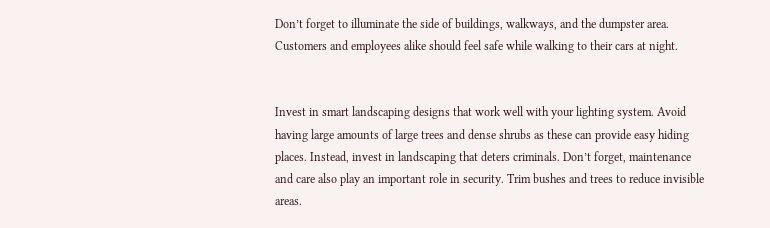Don’t forget to illuminate the side of buildings, walkways, and the dumpster area. Customers and employees alike should feel safe while walking to their cars at night.


Invest in smart landscaping designs that work well with your lighting system. Avoid having large amounts of large trees and dense shrubs as these can provide easy hiding places. Instead, invest in landscaping that deters criminals. Don’t forget, maintenance and care also play an important role in security. Trim bushes and trees to reduce invisible areas.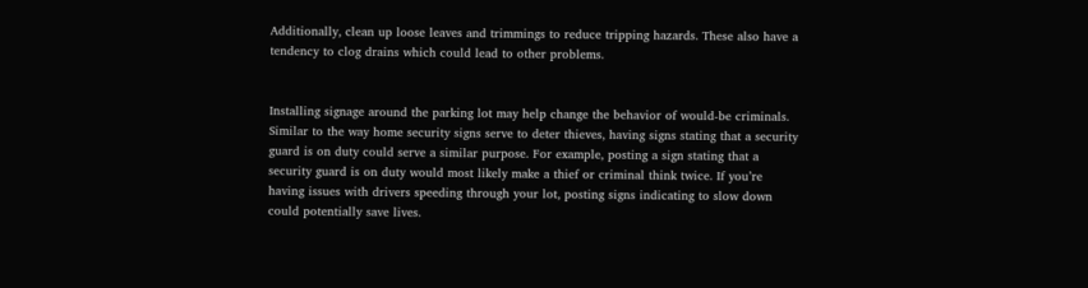Additionally, clean up loose leaves and trimmings to reduce tripping hazards. These also have a tendency to clog drains which could lead to other problems.


Installing signage around the parking lot may help change the behavior of would-be criminals. Similar to the way home security signs serve to deter thieves, having signs stating that a security guard is on duty could serve a similar purpose. For example, posting a sign stating that a security guard is on duty would most likely make a thief or criminal think twice. If you’re having issues with drivers speeding through your lot, posting signs indicating to slow down could potentially save lives.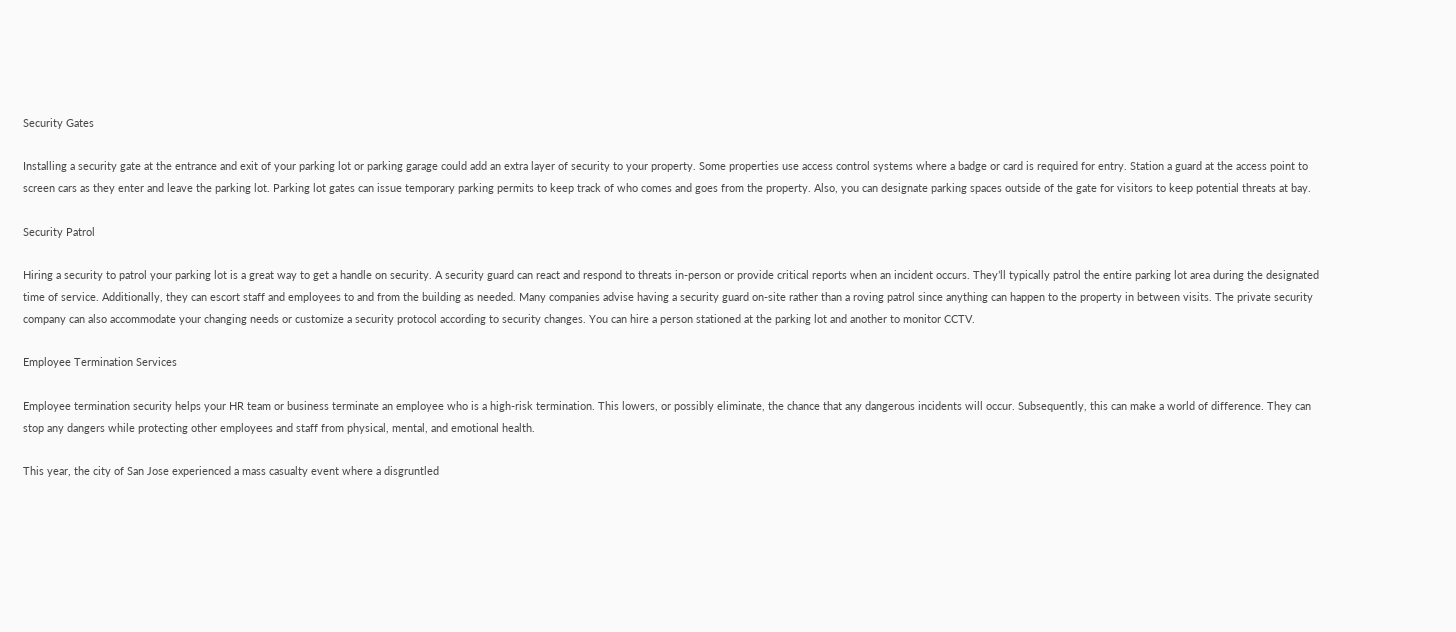Security Gates

Installing a security gate at the entrance and exit of your parking lot or parking garage could add an extra layer of security to your property. Some properties use access control systems where a badge or card is required for entry. Station a guard at the access point to screen cars as they enter and leave the parking lot. Parking lot gates can issue temporary parking permits to keep track of who comes and goes from the property. Also, you can designate parking spaces outside of the gate for visitors to keep potential threats at bay.

Security Patrol

Hiring a security to patrol your parking lot is a great way to get a handle on security. A security guard can react and respond to threats in-person or provide critical reports when an incident occurs. They’ll typically patrol the entire parking lot area during the designated time of service. Additionally, they can escort staff and employees to and from the building as needed. Many companies advise having a security guard on-site rather than a roving patrol since anything can happen to the property in between visits. The private security company can also accommodate your changing needs or customize a security protocol according to security changes. You can hire a person stationed at the parking lot and another to monitor CCTV.

Employee Termination Services

Employee termination security helps your HR team or business terminate an employee who is a high-risk termination. This lowers, or possibly eliminate, the chance that any dangerous incidents will occur. Subsequently, this can make a world of difference. They can stop any dangers while protecting other employees and staff from physical, mental, and emotional health.

This year, the city of San Jose experienced a mass casualty event where a disgruntled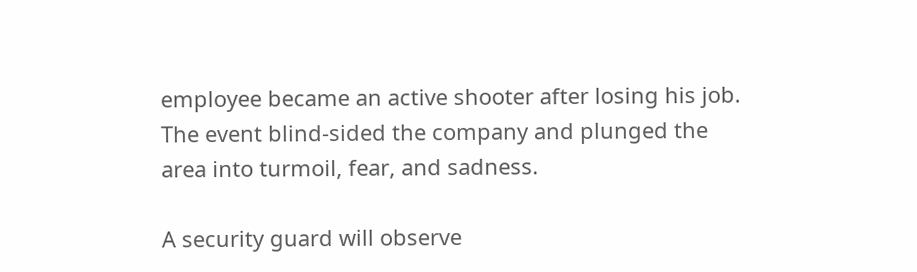employee became an active shooter after losing his job. The event blind-sided the company and plunged the area into turmoil, fear, and sadness.

A security guard will observe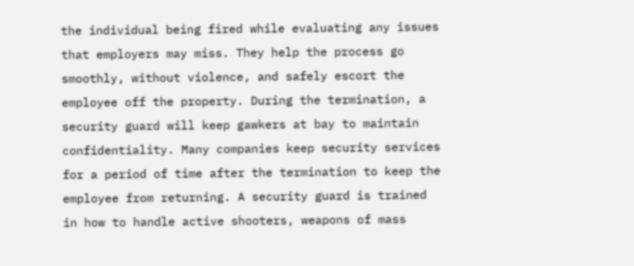the individual being fired while evaluating any issues that employers may miss. They help the process go smoothly, without violence, and safely escort the employee off the property. During the termination, a security guard will keep gawkers at bay to maintain confidentiality. Many companies keep security services for a period of time after the termination to keep the employee from returning. A security guard is trained in how to handle active shooters, weapons of mass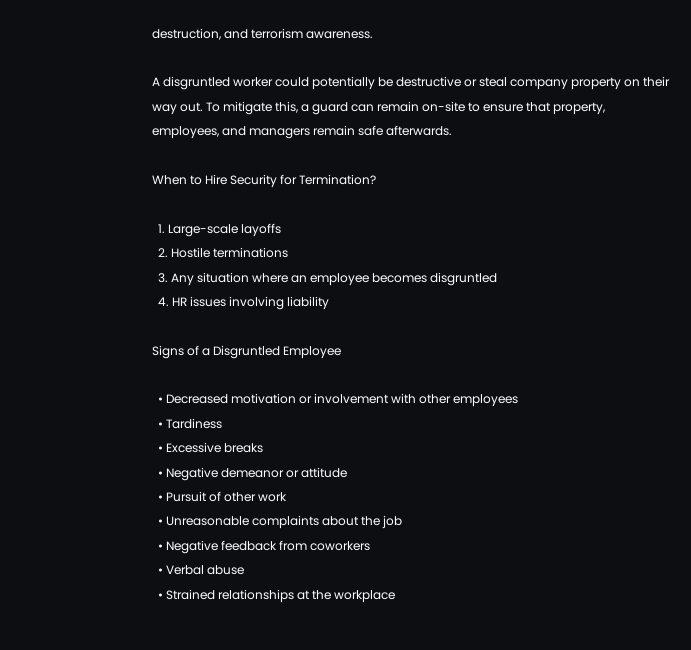destruction, and terrorism awareness.

A disgruntled worker could potentially be destructive or steal company property on their way out. To mitigate this, a guard can remain on-site to ensure that property, employees, and managers remain safe afterwards.

When to Hire Security for Termination?

  1. Large-scale layoffs
  2. Hostile terminations
  3. Any situation where an employee becomes disgruntled
  4. HR issues involving liability

Signs of a Disgruntled Employee

  • Decreased motivation or involvement with other employees
  • Tardiness
  • Excessive breaks
  • Negative demeanor or attitude
  • Pursuit of other work
  • Unreasonable complaints about the job
  • Negative feedback from coworkers
  • Verbal abuse
  • Strained relationships at the workplace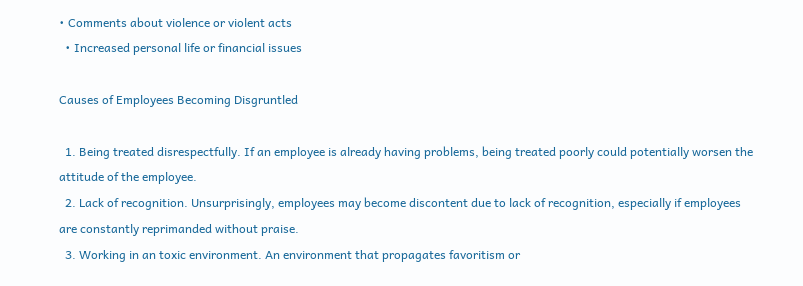• Comments about violence or violent acts
  • Increased personal life or financial issues

Causes of Employees Becoming Disgruntled

  1. Being treated disrespectfully. If an employee is already having problems, being treated poorly could potentially worsen the attitude of the employee.
  2. Lack of recognition. Unsurprisingly, employees may become discontent due to lack of recognition, especially if employees are constantly reprimanded without praise.
  3. Working in an toxic environment. An environment that propagates favoritism or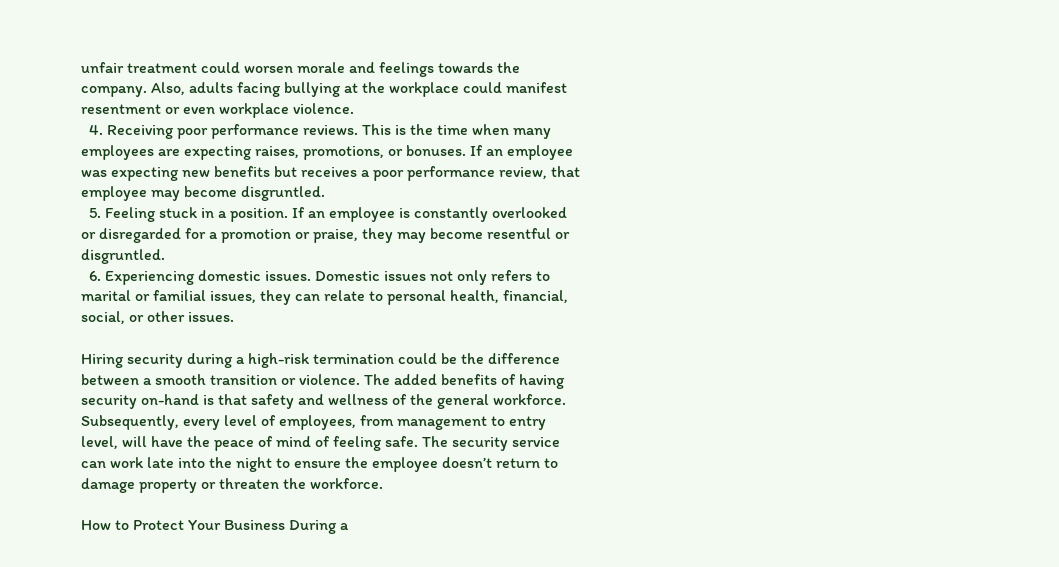unfair treatment could worsen morale and feelings towards the company. Also, adults facing bullying at the workplace could manifest resentment or even workplace violence.
  4. Receiving poor performance reviews. This is the time when many employees are expecting raises, promotions, or bonuses. If an employee was expecting new benefits but receives a poor performance review, that employee may become disgruntled.
  5. Feeling stuck in a position. If an employee is constantly overlooked or disregarded for a promotion or praise, they may become resentful or disgruntled.
  6. Experiencing domestic issues. Domestic issues not only refers to marital or familial issues, they can relate to personal health, financial, social, or other issues.

Hiring security during a high-risk termination could be the difference between a smooth transition or violence. The added benefits of having security on-hand is that safety and wellness of the general workforce. Subsequently, every level of employees, from management to entry level, will have the peace of mind of feeling safe. The security service can work late into the night to ensure the employee doesn’t return to damage property or threaten the workforce.

How to Protect Your Business During a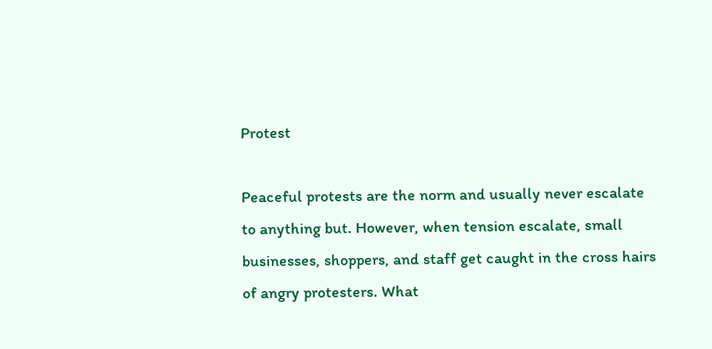Protest

Peaceful protests are the norm and usually never escalate to anything but. However, when tension escalate, small businesses, shoppers, and staff get caught in the cross hairs of angry protesters. What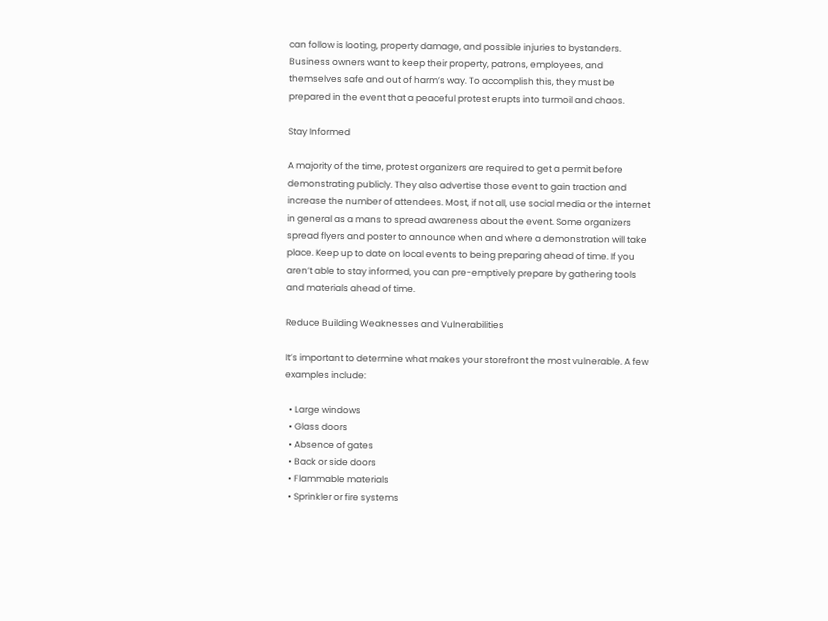can follow is looting, property damage, and possible injuries to bystanders. Business owners want to keep their property, patrons, employees, and themselves safe and out of harm’s way. To accomplish this, they must be prepared in the event that a peaceful protest erupts into turmoil and chaos.

Stay Informed

A majority of the time, protest organizers are required to get a permit before demonstrating publicly. They also advertise those event to gain traction and increase the number of attendees. Most, if not all, use social media or the internet in general as a mans to spread awareness about the event. Some organizers spread flyers and poster to announce when and where a demonstration will take place. Keep up to date on local events to being preparing ahead of time. If you aren’t able to stay informed, you can pre-emptively prepare by gathering tools and materials ahead of time.

Reduce Building Weaknesses and Vulnerabilities

It’s important to determine what makes your storefront the most vulnerable. A few examples include:

  • Large windows
  • Glass doors
  • Absence of gates
  • Back or side doors
  • Flammable materials
  • Sprinkler or fire systems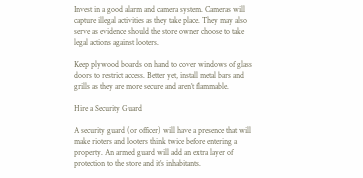Invest in a good alarm and camera system. Cameras will capture illegal activities as they take place. They may also serve as evidence should the store owner choose to take legal actions against looters.

Keep plywood boards on hand to cover windows of glass doors to restrict access. Better yet, install metal bars and grills as they are more secure and aren’t flammable.

Hire a Security Guard

A security guard (or officer) will have a presence that will make rioters and looters think twice before entering a property. An armed guard will add an extra layer of protection to the store and it’s inhabitants.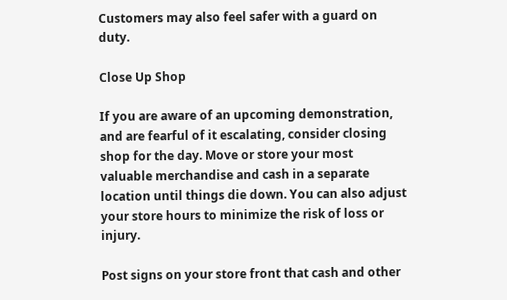Customers may also feel safer with a guard on duty.

Close Up Shop

If you are aware of an upcoming demonstration, and are fearful of it escalating, consider closing shop for the day. Move or store your most valuable merchandise and cash in a separate location until things die down. You can also adjust your store hours to minimize the risk of loss or injury.

Post signs on your store front that cash and other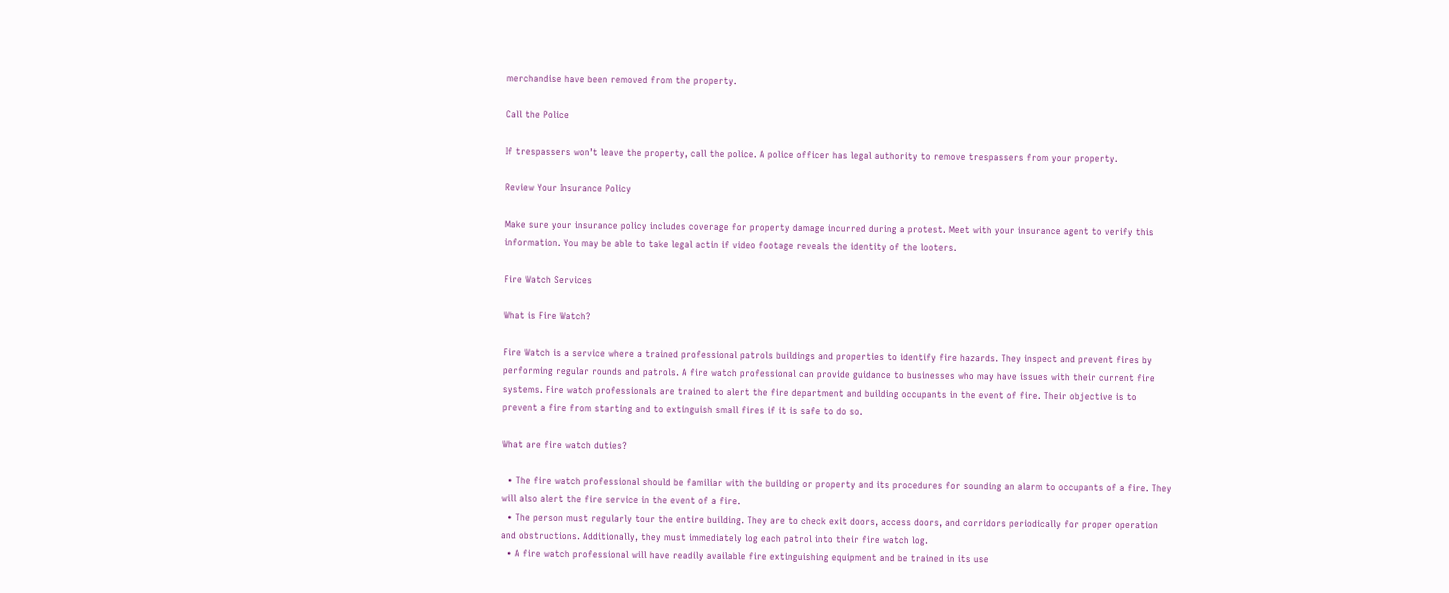merchandise have been removed from the property.

Call the Police

If trespassers won’t leave the property, call the police. A police officer has legal authority to remove trespassers from your property.

Review Your Insurance Policy

Make sure your insurance policy includes coverage for property damage incurred during a protest. Meet with your insurance agent to verify this information. You may be able to take legal actin if video footage reveals the identity of the looters.

Fire Watch Services

What is Fire Watch?

Fire Watch is a service where a trained professional patrols buildings and properties to identify fire hazards. They inspect and prevent fires by performing regular rounds and patrols. A fire watch professional can provide guidance to businesses who may have issues with their current fire systems. Fire watch professionals are trained to alert the fire department and building occupants in the event of fire. Their objective is to prevent a fire from starting and to extinguish small fires if it is safe to do so.

What are fire watch duties?

  • The fire watch professional should be familiar with the building or property and its procedures for sounding an alarm to occupants of a fire. They will also alert the fire service in the event of a fire.
  • The person must regularly tour the entire building. They are to check exit doors, access doors, and corridors periodically for proper operation and obstructions. Additionally, they must immediately log each patrol into their fire watch log.
  • A fire watch professional will have readily available fire extinguishing equipment and be trained in its use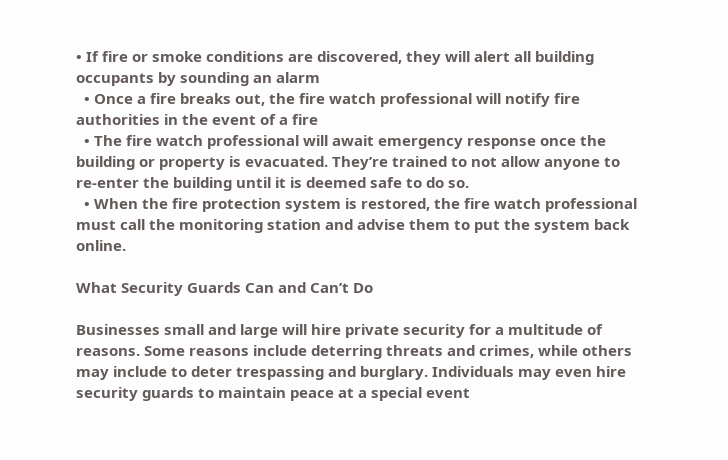• If fire or smoke conditions are discovered, they will alert all building occupants by sounding an alarm
  • Once a fire breaks out, the fire watch professional will notify fire authorities in the event of a fire
  • The fire watch professional will await emergency response once the building or property is evacuated. They’re trained to not allow anyone to re-enter the building until it is deemed safe to do so.
  • When the fire protection system is restored, the fire watch professional must call the monitoring station and advise them to put the system back online.

What Security Guards Can and Can’t Do

Businesses small and large will hire private security for a multitude of reasons. Some reasons include deterring threats and crimes, while others may include to deter trespassing and burglary. Individuals may even hire security guards to maintain peace at a special event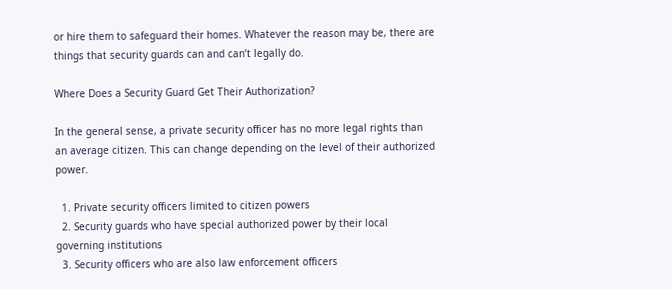or hire them to safeguard their homes. Whatever the reason may be, there are things that security guards can and can’t legally do.

Where Does a Security Guard Get Their Authorization?

In the general sense, a private security officer has no more legal rights than an average citizen. This can change depending on the level of their authorized power.

  1. Private security officers limited to citizen powers
  2. Security guards who have special authorized power by their local governing institutions
  3. Security officers who are also law enforcement officers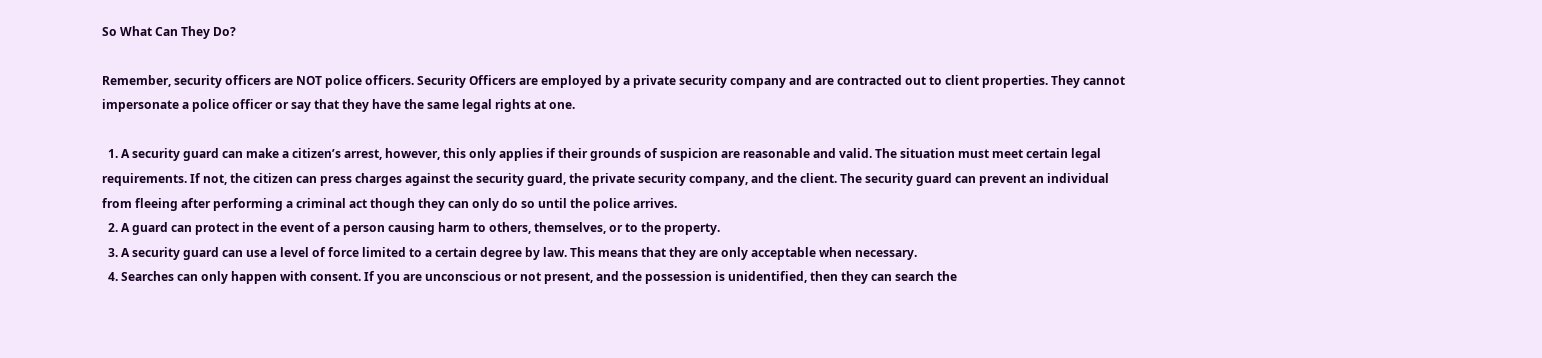So What Can They Do?

Remember, security officers are NOT police officers. Security Officers are employed by a private security company and are contracted out to client properties. They cannot impersonate a police officer or say that they have the same legal rights at one.

  1. A security guard can make a citizen’s arrest, however, this only applies if their grounds of suspicion are reasonable and valid. The situation must meet certain legal requirements. If not, the citizen can press charges against the security guard, the private security company, and the client. The security guard can prevent an individual from fleeing after performing a criminal act though they can only do so until the police arrives.
  2. A guard can protect in the event of a person causing harm to others, themselves, or to the property.
  3. A security guard can use a level of force limited to a certain degree by law. This means that they are only acceptable when necessary.
  4. Searches can only happen with consent. If you are unconscious or not present, and the possession is unidentified, then they can search the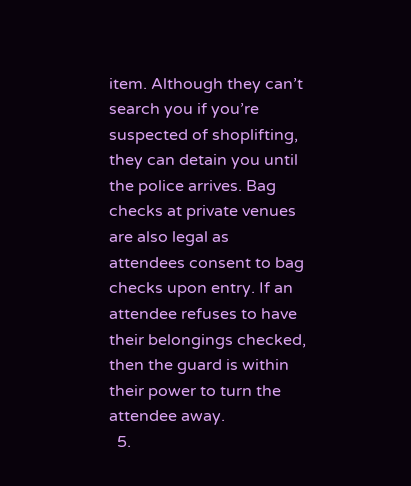item. Although they can’t search you if you’re suspected of shoplifting, they can detain you until the police arrives. Bag checks at private venues are also legal as attendees consent to bag checks upon entry. If an attendee refuses to have their belongings checked, then the guard is within their power to turn the attendee away.
  5.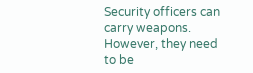Security officers can carry weapons. However, they need to be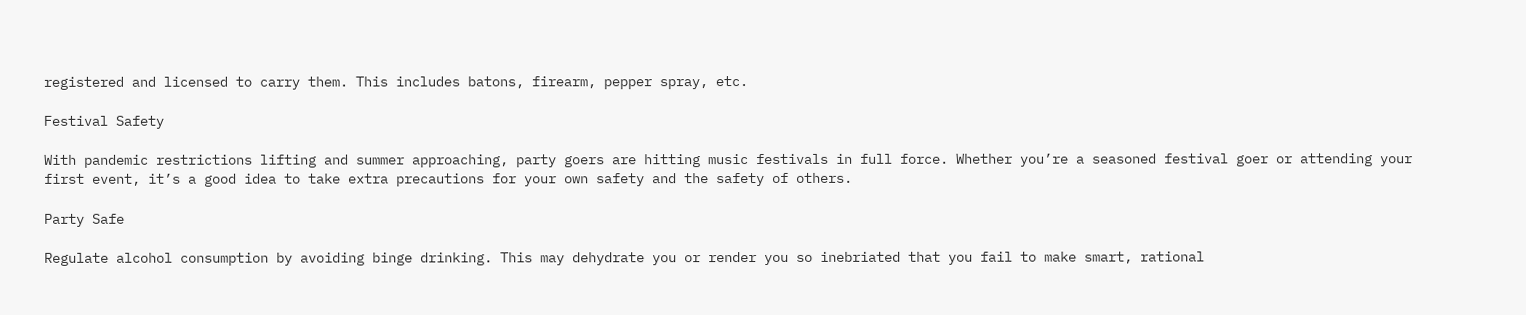registered and licensed to carry them. This includes batons, firearm, pepper spray, etc.

Festival Safety

With pandemic restrictions lifting and summer approaching, party goers are hitting music festivals in full force. Whether you’re a seasoned festival goer or attending your first event, it’s a good idea to take extra precautions for your own safety and the safety of others.

Party Safe

Regulate alcohol consumption by avoiding binge drinking. This may dehydrate you or render you so inebriated that you fail to make smart, rational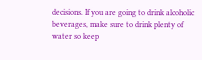decisions. If you are going to drink alcoholic beverages, make sure to drink plenty of water so keep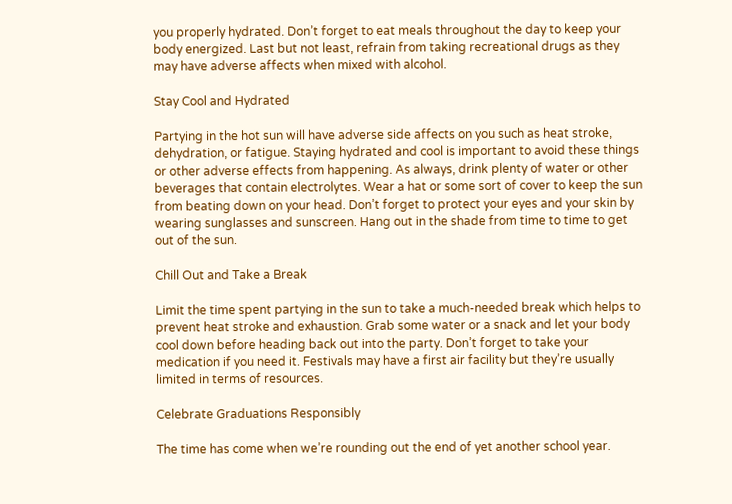you properly hydrated. Don’t forget to eat meals throughout the day to keep your body energized. Last but not least, refrain from taking recreational drugs as they may have adverse affects when mixed with alcohol.

Stay Cool and Hydrated

Partying in the hot sun will have adverse side affects on you such as heat stroke, dehydration, or fatigue. Staying hydrated and cool is important to avoid these things or other adverse effects from happening. As always, drink plenty of water or other beverages that contain electrolytes. Wear a hat or some sort of cover to keep the sun from beating down on your head. Don’t forget to protect your eyes and your skin by wearing sunglasses and sunscreen. Hang out in the shade from time to time to get out of the sun.

Chill Out and Take a Break

Limit the time spent partying in the sun to take a much-needed break which helps to prevent heat stroke and exhaustion. Grab some water or a snack and let your body cool down before heading back out into the party. Don’t forget to take your medication if you need it. Festivals may have a first air facility but they’re usually limited in terms of resources.

Celebrate Graduations Responsibly

The time has come when we’re rounding out the end of yet another school year.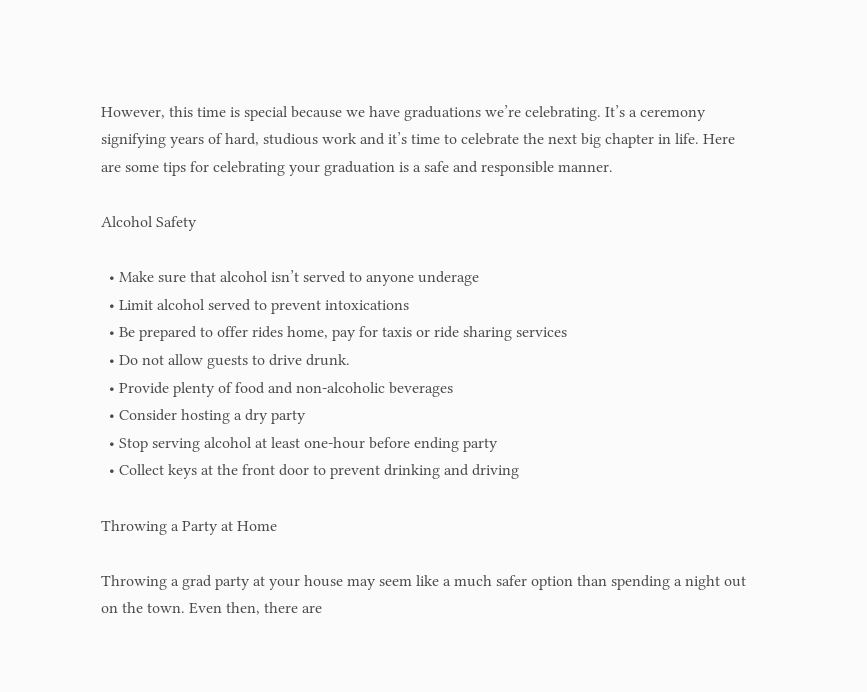However, this time is special because we have graduations we’re celebrating. It’s a ceremony signifying years of hard, studious work and it’s time to celebrate the next big chapter in life. Here are some tips for celebrating your graduation is a safe and responsible manner.

Alcohol Safety

  • Make sure that alcohol isn’t served to anyone underage
  • Limit alcohol served to prevent intoxications
  • Be prepared to offer rides home, pay for taxis or ride sharing services
  • Do not allow guests to drive drunk.
  • Provide plenty of food and non-alcoholic beverages
  • Consider hosting a dry party
  • Stop serving alcohol at least one-hour before ending party
  • Collect keys at the front door to prevent drinking and driving

Throwing a Party at Home

Throwing a grad party at your house may seem like a much safer option than spending a night out on the town. Even then, there are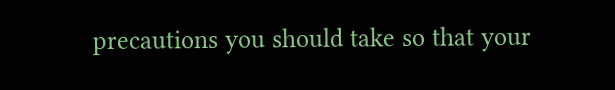precautions you should take so that your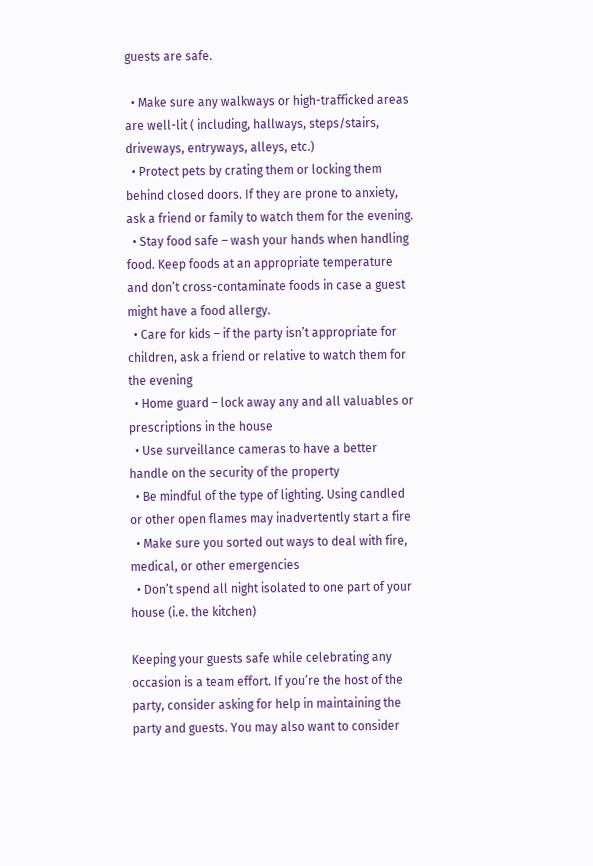guests are safe.

  • Make sure any walkways or high-trafficked areas are well-lit ( including, hallways, steps/stairs, driveways, entryways, alleys, etc.)
  • Protect pets by crating them or locking them behind closed doors. If they are prone to anxiety, ask a friend or family to watch them for the evening.
  • Stay food safe – wash your hands when handling food. Keep foods at an appropriate temperature and don’t cross-contaminate foods in case a guest might have a food allergy.
  • Care for kids – if the party isn’t appropriate for children, ask a friend or relative to watch them for the evening
  • Home guard – lock away any and all valuables or prescriptions in the house
  • Use surveillance cameras to have a better handle on the security of the property
  • Be mindful of the type of lighting. Using candled or other open flames may inadvertently start a fire
  • Make sure you sorted out ways to deal with fire, medical, or other emergencies
  • Don’t spend all night isolated to one part of your house (i.e. the kitchen)

Keeping your guests safe while celebrating any occasion is a team effort. If you’re the host of the party, consider asking for help in maintaining the party and guests. You may also want to consider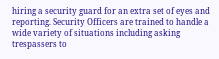hiring a security guard for an extra set of eyes and reporting. Security Officers are trained to handle a wide variety of situations including asking trespassers to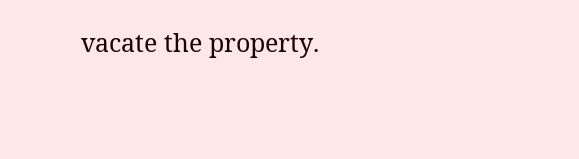vacate the property.